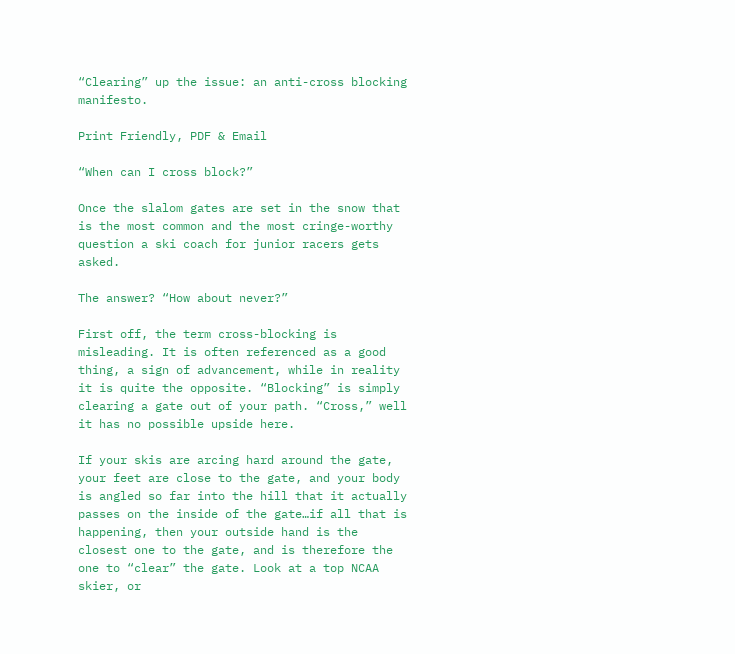“Clearing” up the issue: an anti-cross blocking manifesto.

Print Friendly, PDF & Email

“When can I cross block?”

Once the slalom gates are set in the snow that is the most common and the most cringe-worthy question a ski coach for junior racers gets asked.

The answer? “How about never?”

First off, the term cross-blocking is misleading. It is often referenced as a good thing, a sign of advancement, while in reality it is quite the opposite. “Blocking” is simply clearing a gate out of your path. “Cross,” well it has no possible upside here.

If your skis are arcing hard around the gate, your feet are close to the gate, and your body is angled so far into the hill that it actually passes on the inside of the gate…if all that is happening, then your outside hand is the closest one to the gate, and is therefore the one to “clear” the gate. Look at a top NCAA skier, or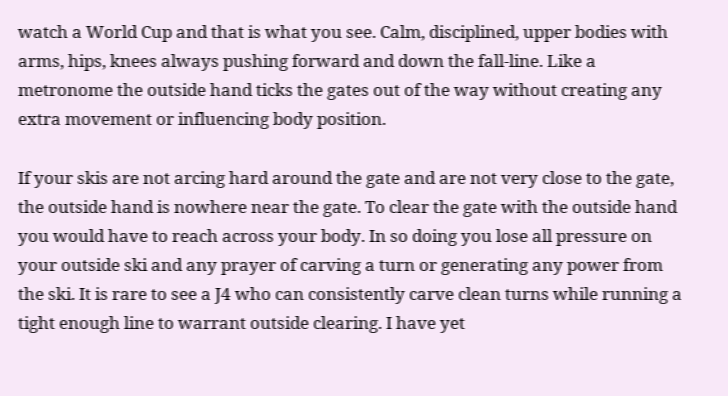watch a World Cup and that is what you see. Calm, disciplined, upper bodies with arms, hips, knees always pushing forward and down the fall-line. Like a metronome the outside hand ticks the gates out of the way without creating any extra movement or influencing body position.

If your skis are not arcing hard around the gate and are not very close to the gate, the outside hand is nowhere near the gate. To clear the gate with the outside hand you would have to reach across your body. In so doing you lose all pressure on your outside ski and any prayer of carving a turn or generating any power from the ski. It is rare to see a J4 who can consistently carve clean turns while running a tight enough line to warrant outside clearing. I have yet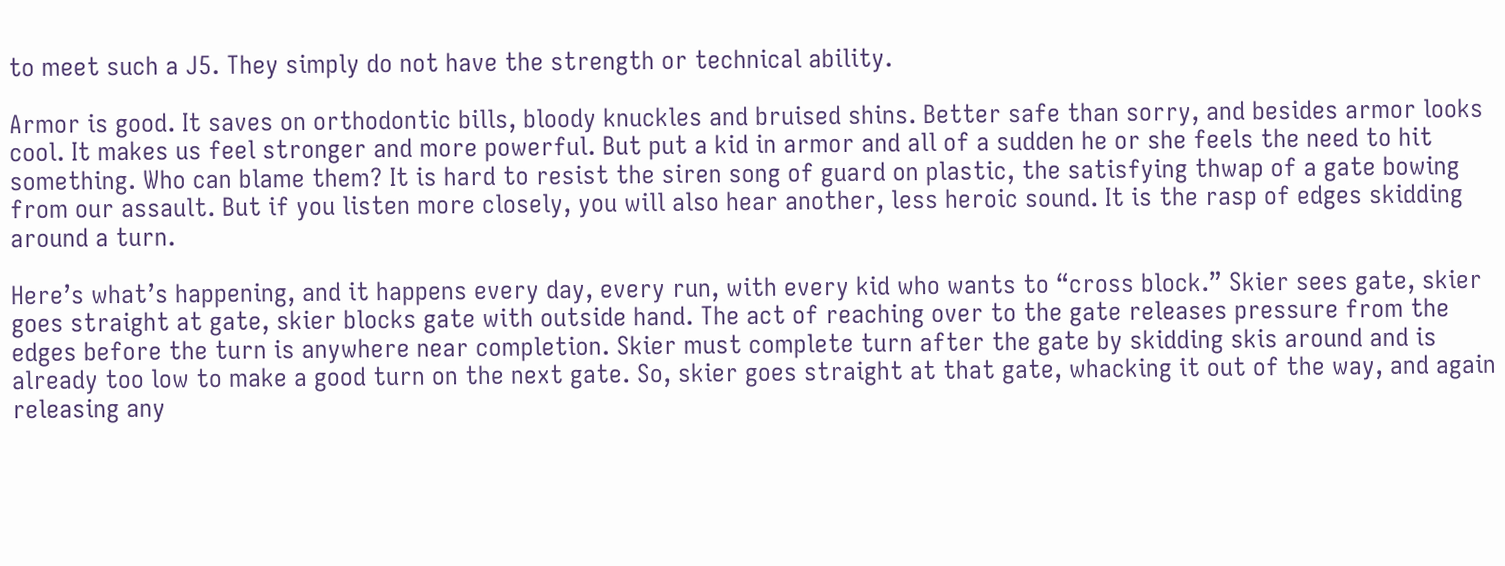to meet such a J5. They simply do not have the strength or technical ability.

Armor is good. It saves on orthodontic bills, bloody knuckles and bruised shins. Better safe than sorry, and besides armor looks cool. It makes us feel stronger and more powerful. But put a kid in armor and all of a sudden he or she feels the need to hit something. Who can blame them? It is hard to resist the siren song of guard on plastic, the satisfying thwap of a gate bowing from our assault. But if you listen more closely, you will also hear another, less heroic sound. It is the rasp of edges skidding around a turn.

Here’s what’s happening, and it happens every day, every run, with every kid who wants to “cross block.” Skier sees gate, skier goes straight at gate, skier blocks gate with outside hand. The act of reaching over to the gate releases pressure from the edges before the turn is anywhere near completion. Skier must complete turn after the gate by skidding skis around and is already too low to make a good turn on the next gate. So, skier goes straight at that gate, whacking it out of the way, and again releasing any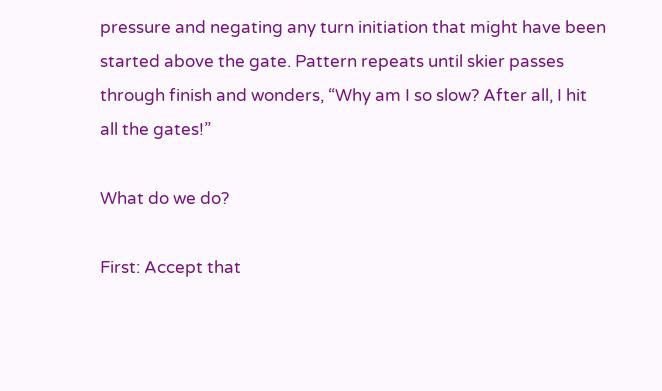pressure and negating any turn initiation that might have been started above the gate. Pattern repeats until skier passes through finish and wonders, “Why am I so slow? After all, I hit all the gates!”

What do we do?

First: Accept that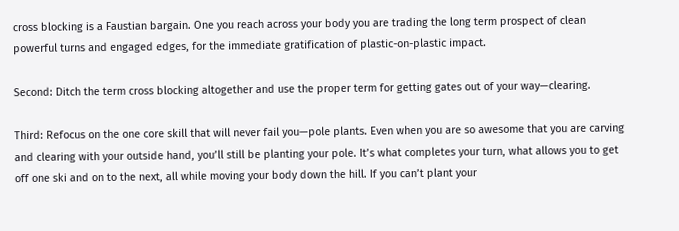cross blocking is a Faustian bargain. One you reach across your body you are trading the long term prospect of clean powerful turns and engaged edges, for the immediate gratification of plastic-on-plastic impact.

Second: Ditch the term cross blocking altogether and use the proper term for getting gates out of your way—clearing.

Third: Refocus on the one core skill that will never fail you—pole plants. Even when you are so awesome that you are carving and clearing with your outside hand, you’ll still be planting your pole. It’s what completes your turn, what allows you to get off one ski and on to the next, all while moving your body down the hill. If you can’t plant your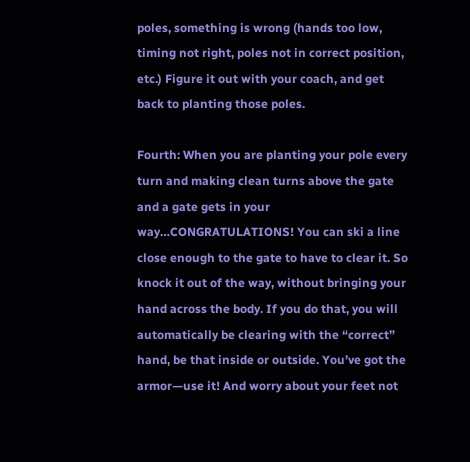poles, something is wrong (hands too low, timing not right, poles not in correct position, etc.) Figure it out with your coach, and get back to planting those poles.

Fourth: When you are planting your pole every turn and making clean turns above the gate and a gate gets in your way…CONGRATULATIONS! You can ski a line close enough to the gate to have to clear it. So knock it out of the way, without bringing your hand across the body. If you do that, you will automatically be clearing with the “correct” hand, be that inside or outside. You’ve got the armor—use it! And worry about your feet not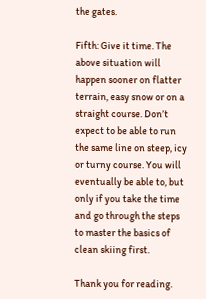the gates.

Fifth: Give it time. The above situation will happen sooner on flatter terrain, easy snow or on a straight course. Don’t expect to be able to run the same line on steep, icy or turny course. You will eventually be able to, but only if you take the time and go through the steps to master the basics of clean skiing first.

Thank you for reading.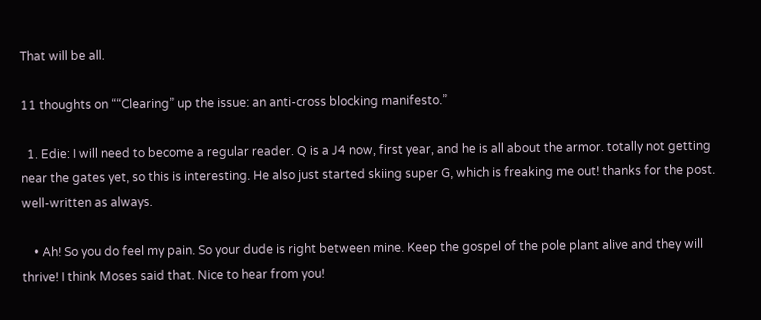That will be all.

11 thoughts on ““Clearing” up the issue: an anti-cross blocking manifesto.”

  1. Edie: I will need to become a regular reader. Q is a J4 now, first year, and he is all about the armor. totally not getting near the gates yet, so this is interesting. He also just started skiing super G, which is freaking me out! thanks for the post. well-written as always.

    • Ah! So you do feel my pain. So your dude is right between mine. Keep the gospel of the pole plant alive and they will thrive! I think Moses said that. Nice to hear from you!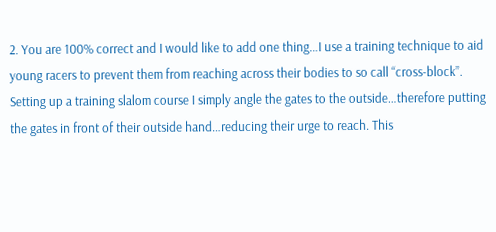2. You are 100% correct and I would like to add one thing…I use a training technique to aid young racers to prevent them from reaching across their bodies to so call “cross-block”. Setting up a training slalom course I simply angle the gates to the outside…therefore putting the gates in front of their outside hand…reducing their urge to reach. This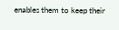enables them to keep their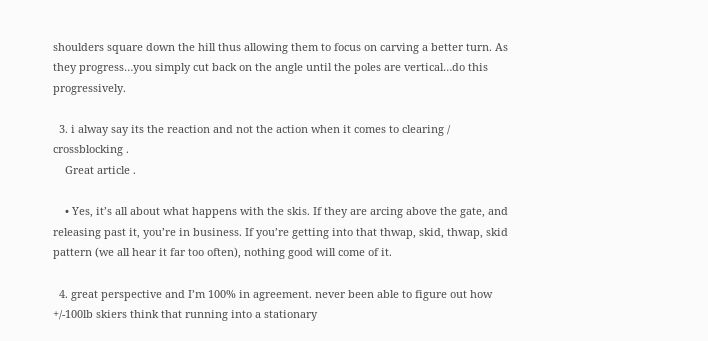shoulders square down the hill thus allowing them to focus on carving a better turn. As they progress…you simply cut back on the angle until the poles are vertical…do this progressively.

  3. i alway say its the reaction and not the action when it comes to clearing / crossblocking .
    Great article .

    • Yes, it’s all about what happens with the skis. If they are arcing above the gate, and releasing past it, you’re in business. If you’re getting into that thwap, skid, thwap, skid pattern (we all hear it far too often), nothing good will come of it.

  4. great perspective and I’m 100% in agreement. never been able to figure out how +/-100lb skiers think that running into a stationary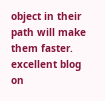object in their path will make them faster. excellent blog on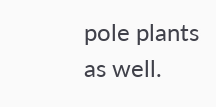pole plants as well.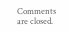Comments are closed.